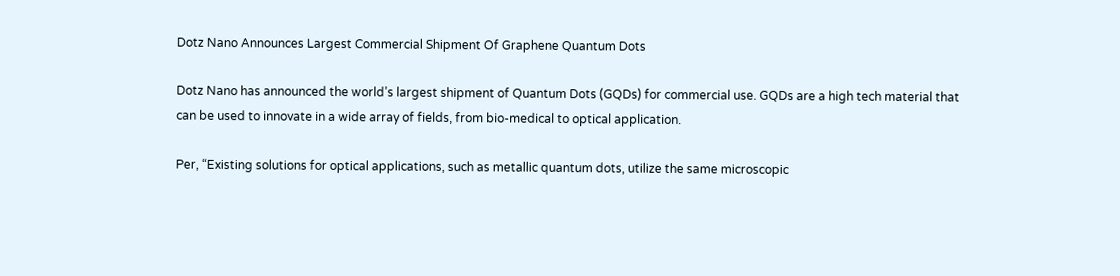Dotz Nano Announces Largest Commercial Shipment Of Graphene Quantum Dots

Dotz Nano has announced the world’s largest shipment of Quantum Dots (GQDs) for commercial use. GQDs are a high tech material that can be used to innovate in a wide array of fields, from bio-medical to optical application.

Per, “Existing solutions for optical applications, such as metallic quantum dots, utilize the same microscopic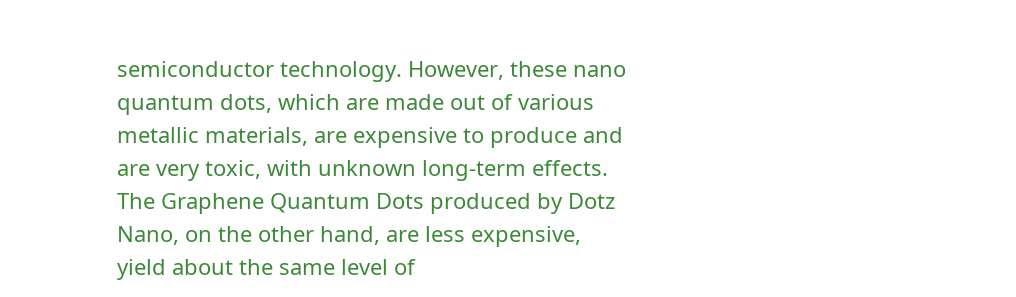semiconductor technology. However, these nano quantum dots, which are made out of various metallic materials, are expensive to produce and are very toxic, with unknown long-term effects. The Graphene Quantum Dots produced by Dotz Nano, on the other hand, are less expensive, yield about the same level of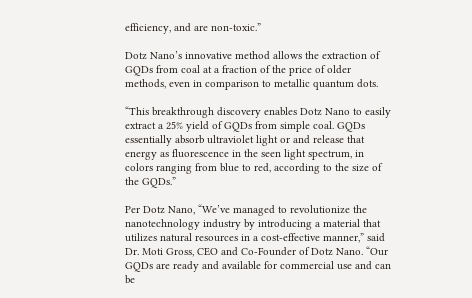efficiency, and are non-toxic.”

Dotz Nano’s innovative method allows the extraction of GQDs from coal at a fraction of the price of older methods, even in comparison to metallic quantum dots.

“This breakthrough discovery enables Dotz Nano to easily extract a 25% yield of GQDs from simple coal. GQDs essentially absorb ultraviolet light or and release that energy as fluorescence in the seen light spectrum, in colors ranging from blue to red, according to the size of the GQDs.”

Per Dotz Nano, “We’ve managed to revolutionize the nanotechnology industry by introducing a material that utilizes natural resources in a cost-effective manner,” said Dr. Moti Gross, CEO and Co-Founder of Dotz Nano. “Our GQDs are ready and available for commercial use and can be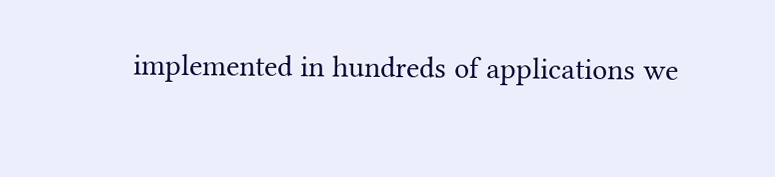implemented in hundreds of applications we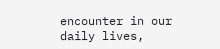encounter in our daily lives,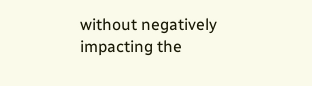without negatively impacting the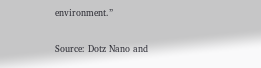environment.”

Source: Dotz Nano and